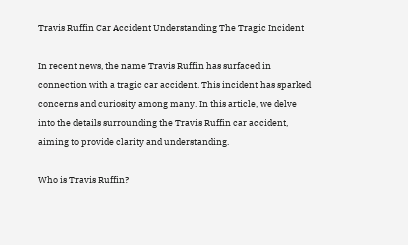Travis Ruffin Car Accident Understanding The Tragic Incident

In recent news, the name Travis Ruffin has surfaced in connection with a tragic car accident. This incident has sparked concerns and curiosity among many. In this article, we delve into the details surrounding the Travis Ruffin car accident, aiming to provide clarity and understanding.

Who is Travis Ruffin?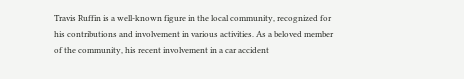Travis Ruffin is a well-known figure in the local community, recognized for his contributions and involvement in various activities. As a beloved member of the community, his recent involvement in a car accident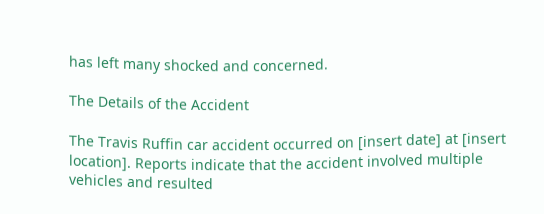has left many shocked and concerned.

The Details of the Accident

The Travis Ruffin car accident occurred on [insert date] at [insert location]. Reports indicate that the accident involved multiple vehicles and resulted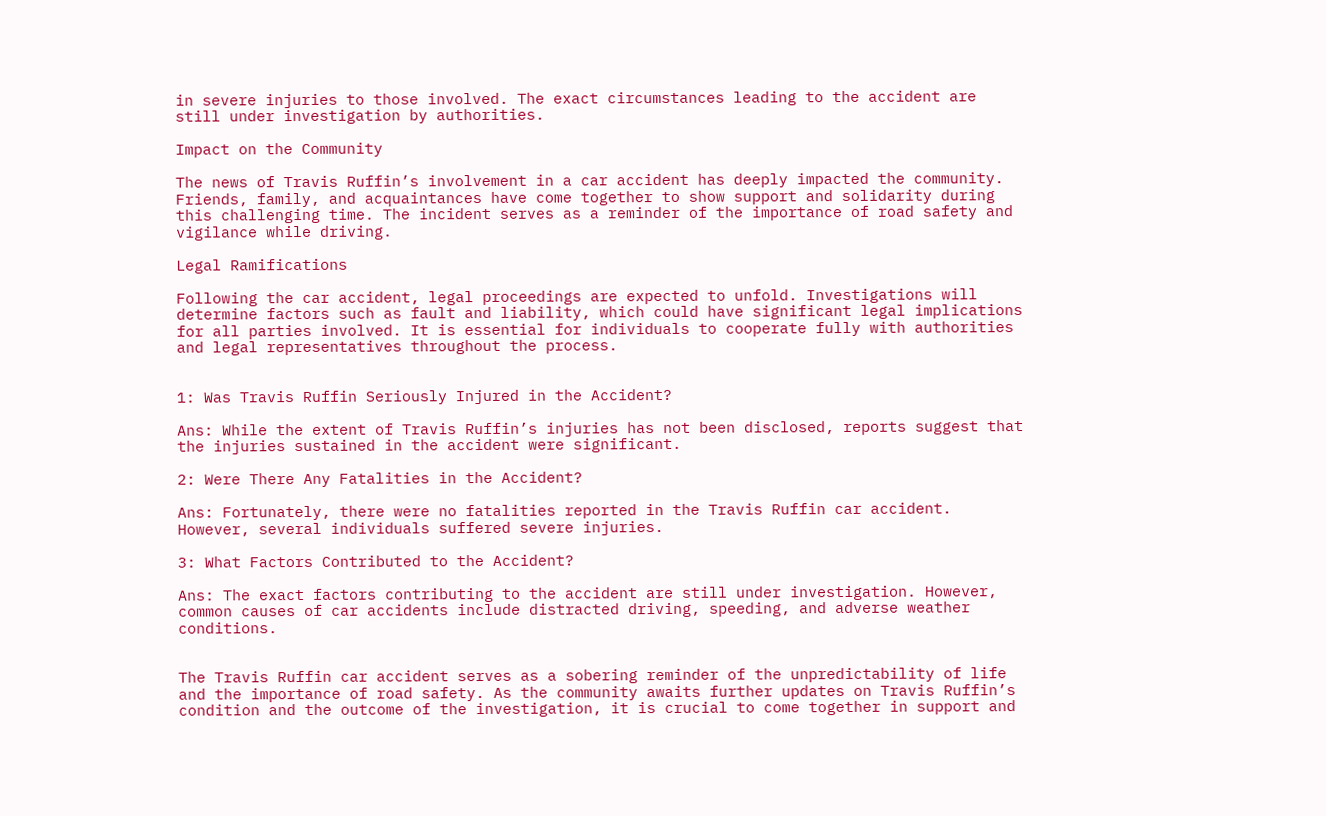in severe injuries to those involved. The exact circumstances leading to the accident are still under investigation by authorities.

Impact on the Community

The news of Travis Ruffin’s involvement in a car accident has deeply impacted the community. Friends, family, and acquaintances have come together to show support and solidarity during this challenging time. The incident serves as a reminder of the importance of road safety and vigilance while driving.

Legal Ramifications

Following the car accident, legal proceedings are expected to unfold. Investigations will determine factors such as fault and liability, which could have significant legal implications for all parties involved. It is essential for individuals to cooperate fully with authorities and legal representatives throughout the process.


1: Was Travis Ruffin Seriously Injured in the Accident?

Ans: While the extent of Travis Ruffin’s injuries has not been disclosed, reports suggest that the injuries sustained in the accident were significant.

2: Were There Any Fatalities in the Accident?

Ans: Fortunately, there were no fatalities reported in the Travis Ruffin car accident. However, several individuals suffered severe injuries.

3: What Factors Contributed to the Accident?

Ans: The exact factors contributing to the accident are still under investigation. However, common causes of car accidents include distracted driving, speeding, and adverse weather conditions.


The Travis Ruffin car accident serves as a sobering reminder of the unpredictability of life and the importance of road safety. As the community awaits further updates on Travis Ruffin’s condition and the outcome of the investigation, it is crucial to come together in support and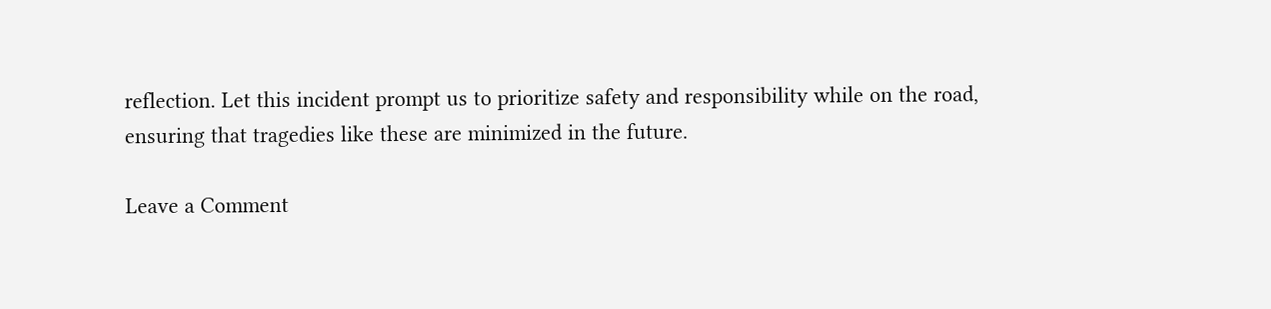reflection. Let this incident prompt us to prioritize safety and responsibility while on the road, ensuring that tragedies like these are minimized in the future.

Leave a Comment